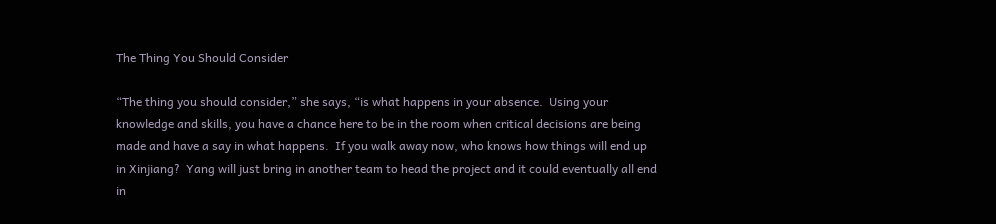The Thing You Should Consider

“The thing you should consider,” she says, “is what happens in your absence.  Using your knowledge and skills, you have a chance here to be in the room when critical decisions are being made and have a say in what happens.  If you walk away now, who knows how things will end up in Xinjiang?  Yang will just bring in another team to head the project and it could eventually all end in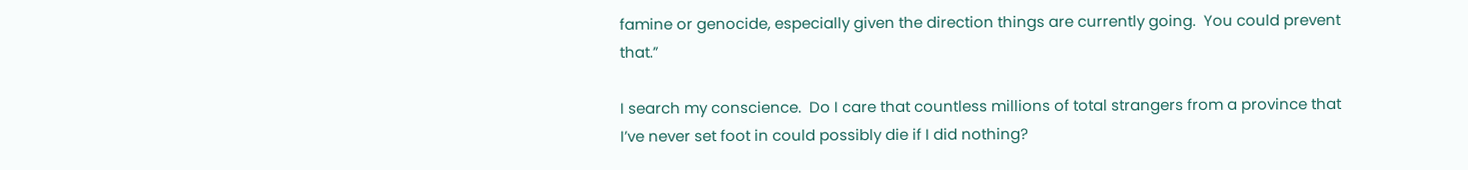famine or genocide, especially given the direction things are currently going.  You could prevent that.”

I search my conscience.  Do I care that countless millions of total strangers from a province that I’ve never set foot in could possibly die if I did nothing?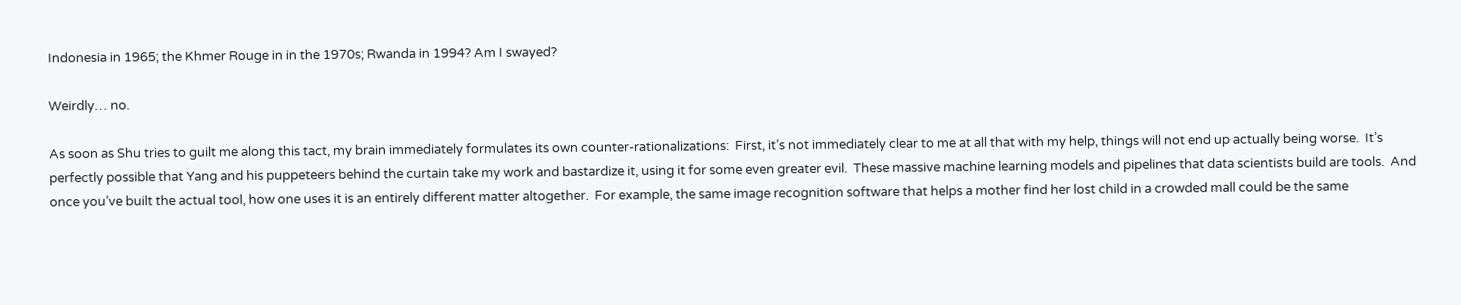Indonesia in 1965; the Khmer Rouge in in the 1970s; Rwanda in 1994? Am I swayed?

Weirdly… no.

As soon as Shu tries to guilt me along this tact, my brain immediately formulates its own counter-rationalizations:  First, it’s not immediately clear to me at all that with my help, things will not end up actually being worse.  It’s perfectly possible that Yang and his puppeteers behind the curtain take my work and bastardize it, using it for some even greater evil.  These massive machine learning models and pipelines that data scientists build are tools.  And once you’ve built the actual tool, how one uses it is an entirely different matter altogether.  For example, the same image recognition software that helps a mother find her lost child in a crowded mall could be the same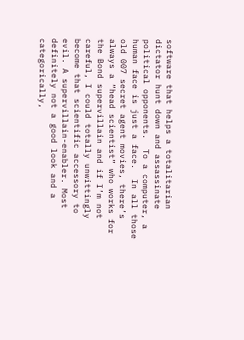software that helps a totalitarian dictator hunt down and assassinate political opponents.  To a computer, a human face is just a face.  In all those old 007 secret agent movies, there’s always a “head scientist” who works for the Bond supervillain and if I’m not careful, I could totally unwittingly become that scientific accessory to evil. A supervillain-enabler. Most definitely not a good look and a categorically,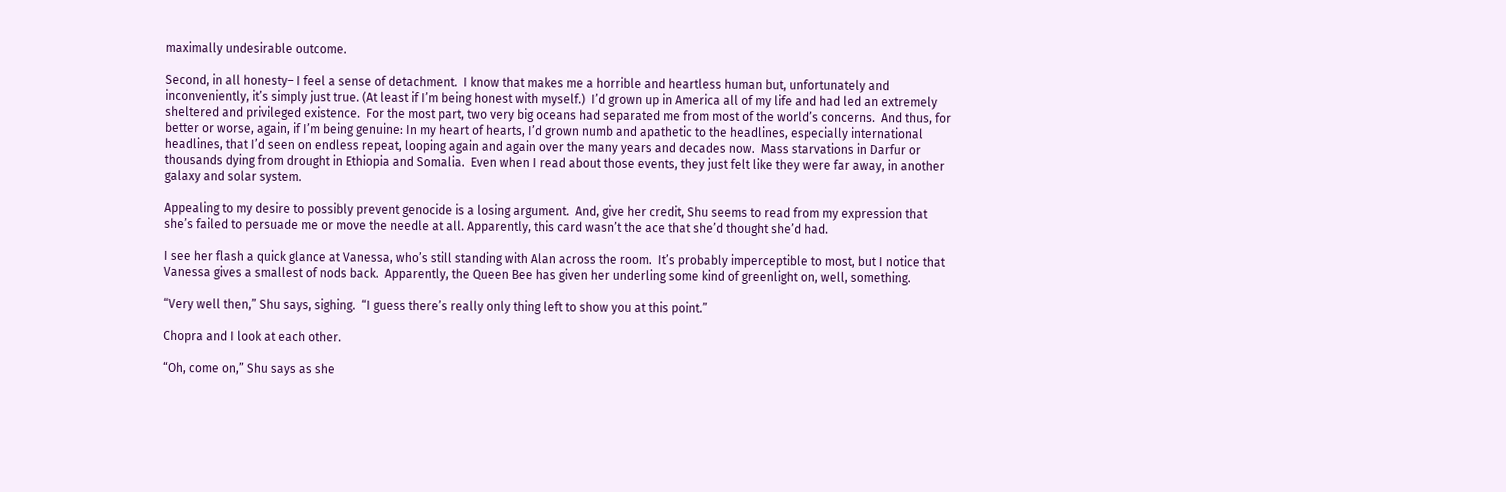maximally undesirable outcome.

Second, in all honesty– I feel a sense of detachment.  I know that makes me a horrible and heartless human but, unfortunately and inconveniently, it’s simply just true. (At least if I’m being honest with myself.)  I’d grown up in America all of my life and had led an extremely sheltered and privileged existence.  For the most part, two very big oceans had separated me from most of the world’s concerns.  And thus, for better or worse, again, if I’m being genuine: In my heart of hearts, I’d grown numb and apathetic to the headlines, especially international headlines, that I’d seen on endless repeat, looping again and again over the many years and decades now.  Mass starvations in Darfur or thousands dying from drought in Ethiopia and Somalia.  Even when I read about those events, they just felt like they were far away, in another galaxy and solar system.

Appealing to my desire to possibly prevent genocide is a losing argument.  And, give her credit, Shu seems to read from my expression that she’s failed to persuade me or move the needle at all. Apparently, this card wasn’t the ace that she’d thought she’d had.

I see her flash a quick glance at Vanessa, who’s still standing with Alan across the room.  It’s probably imperceptible to most, but I notice that Vanessa gives a smallest of nods back.  Apparently, the Queen Bee has given her underling some kind of greenlight on, well, something.

“Very well then,” Shu says, sighing.  “I guess there’s really only thing left to show you at this point.”

Chopra and I look at each other.

“Oh, come on,” Shu says as she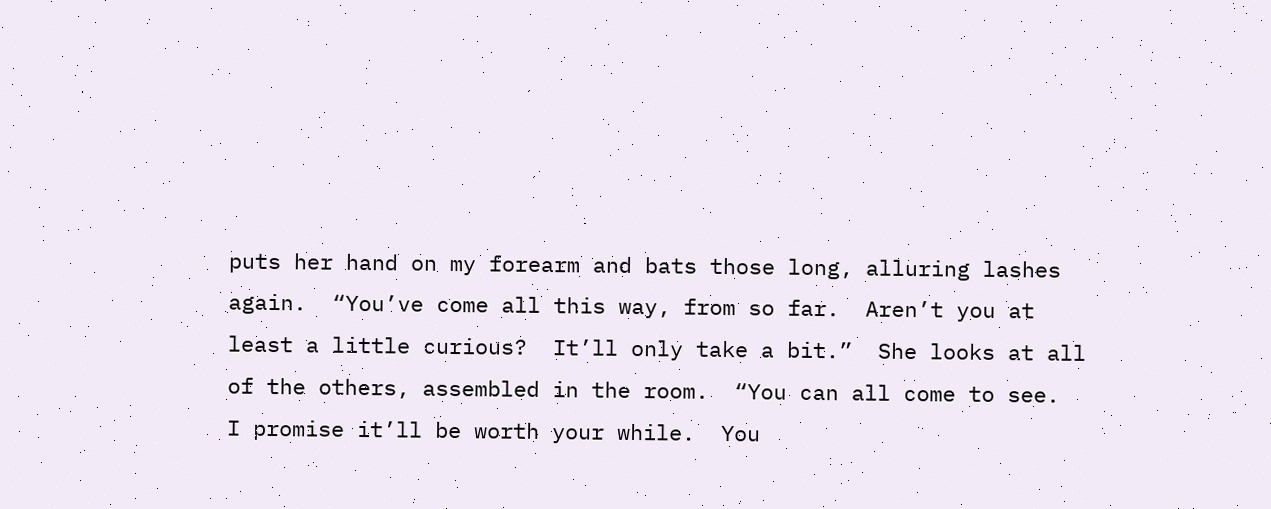puts her hand on my forearm and bats those long, alluring lashes again.  “You’ve come all this way, from so far.  Aren’t you at least a little curious?  It’ll only take a bit.”  She looks at all of the others, assembled in the room.  “You can all come to see.  I promise it’ll be worth your while.  You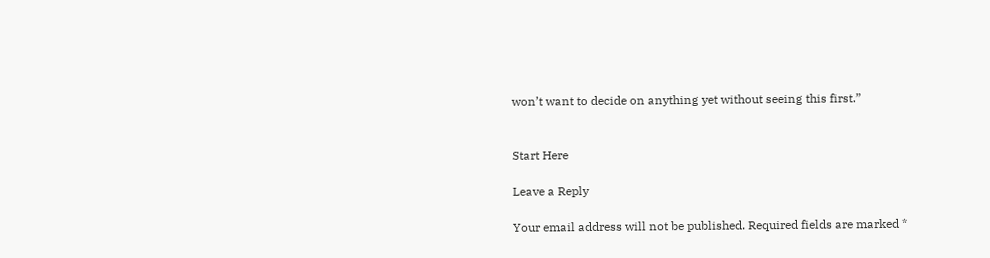won’t want to decide on anything yet without seeing this first.”


Start Here

Leave a Reply

Your email address will not be published. Required fields are marked *